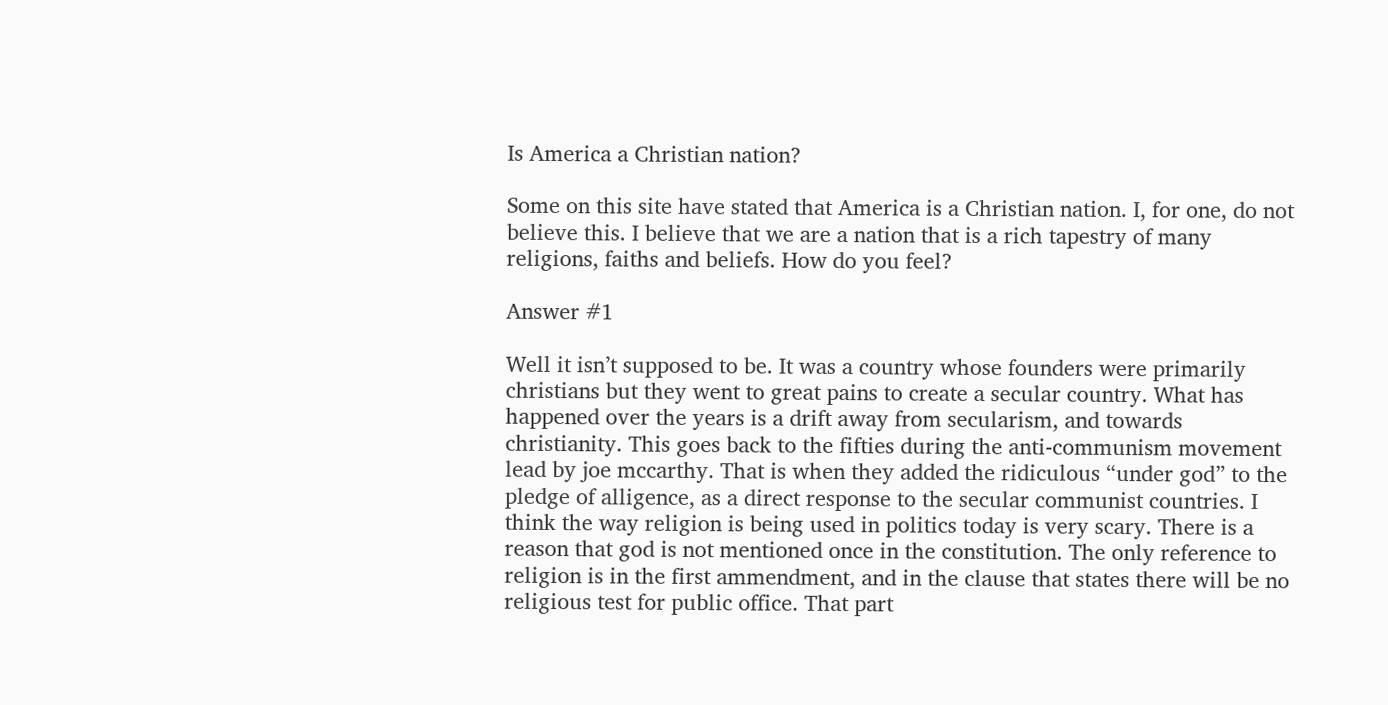Is America a Christian nation?

Some on this site have stated that America is a Christian nation. I, for one, do not believe this. I believe that we are a nation that is a rich tapestry of many religions, faiths and beliefs. How do you feel?

Answer #1

Well it isn’t supposed to be. It was a country whose founders were primarily christians but they went to great pains to create a secular country. What has happened over the years is a drift away from secularism, and towards christianity. This goes back to the fifties during the anti-communism movement lead by joe mccarthy. That is when they added the ridiculous “under god” to the pledge of alligence, as a direct response to the secular communist countries. I think the way religion is being used in politics today is very scary. There is a reason that god is not mentioned once in the constitution. The only reference to religion is in the first ammendment, and in the clause that states there will be no religious test for public office. That part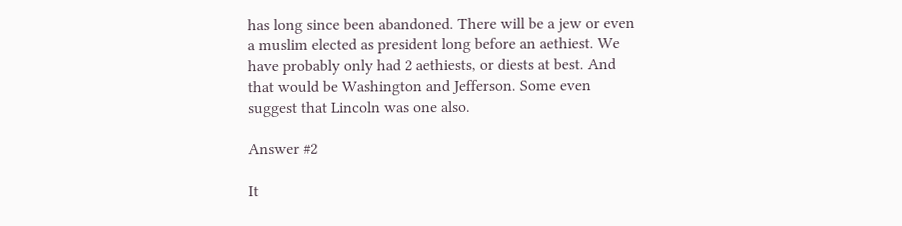has long since been abandoned. There will be a jew or even a muslim elected as president long before an aethiest. We have probably only had 2 aethiests, or diests at best. And that would be Washington and Jefferson. Some even suggest that Lincoln was one also.

Answer #2

It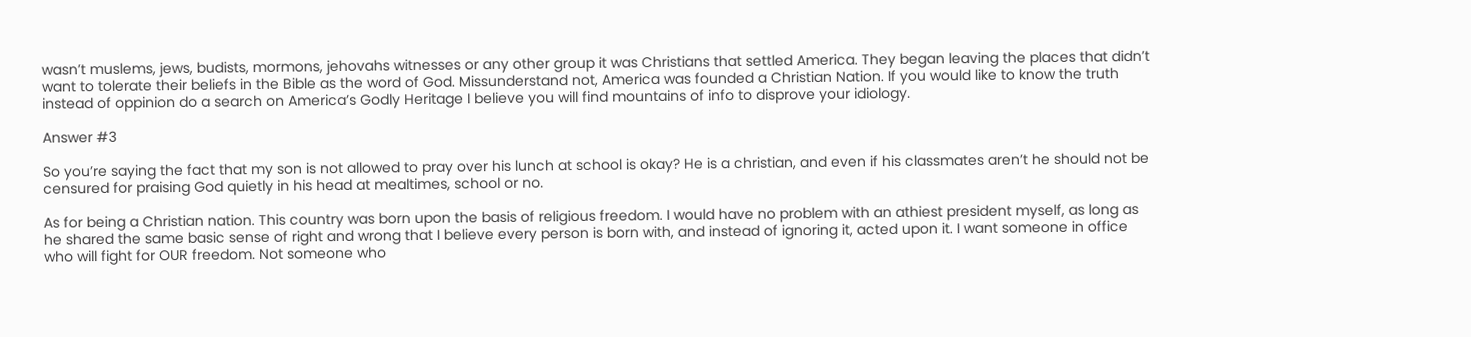wasn’t muslems, jews, budists, mormons, jehovahs witnesses or any other group it was Christians that settled America. They began leaving the places that didn’t want to tolerate their beliefs in the Bible as the word of God. Missunderstand not, America was founded a Christian Nation. If you would like to know the truth instead of oppinion do a search on America’s Godly Heritage I believe you will find mountains of info to disprove your idiology.

Answer #3

So you’re saying the fact that my son is not allowed to pray over his lunch at school is okay? He is a christian, and even if his classmates aren’t he should not be censured for praising God quietly in his head at mealtimes, school or no.

As for being a Christian nation. This country was born upon the basis of religious freedom. I would have no problem with an athiest president myself, as long as he shared the same basic sense of right and wrong that I believe every person is born with, and instead of ignoring it, acted upon it. I want someone in office who will fight for OUR freedom. Not someone who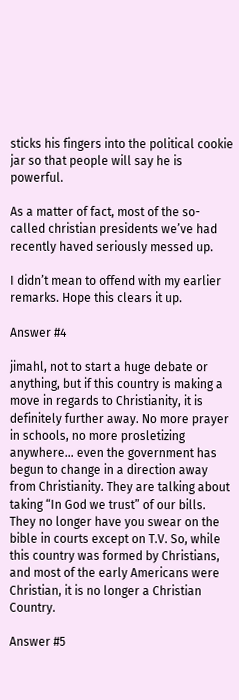sticks his fingers into the political cookie jar so that people will say he is powerful.

As a matter of fact, most of the so-called christian presidents we’ve had recently haved seriously messed up.

I didn’t mean to offend with my earlier remarks. Hope this clears it up.

Answer #4

jimahl, not to start a huge debate or anything, but if this country is making a move in regards to Christianity, it is definitely further away. No more prayer in schools, no more prosletizing anywhere… even the government has begun to change in a direction away from Christianity. They are talking about taking “In God we trust” of our bills. They no longer have you swear on the bible in courts except on T.V. So, while this country was formed by Christians, and most of the early Americans were Christian, it is no longer a Christian Country.

Answer #5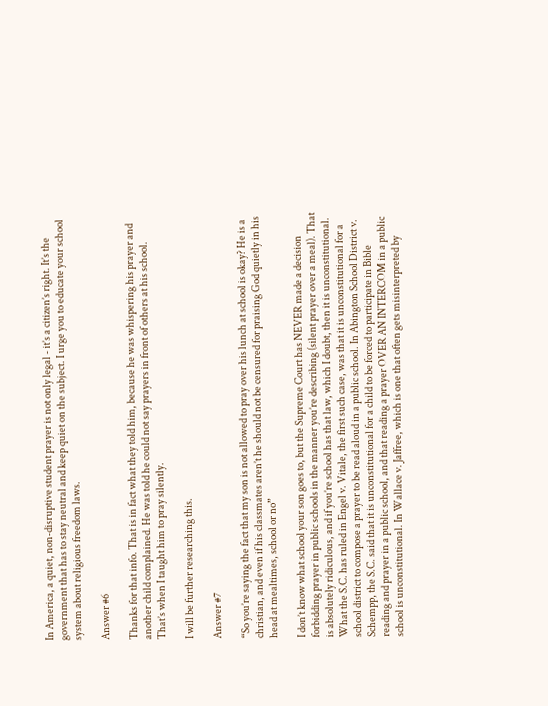In America, a quiet, non-disruptive student prayer is not only legal - it’s a citizen’s right. It’s the government that has to stay neutral and keep quiet on the subject. I urge you to educate your school system about religious freedom laws.

Answer #6

Thanks for that info. That is in fact what they told him, because he was whispering his prayer and another child complained. He was told he could not say prayers in front of others at his school. That’s when I taught him to pray silently.

I will be further researching this.

Answer #7

“So you’re saying the fact that my son is not allowed to pray over his lunch at school is okay? He is a christian, and even if his classmates aren’t he should not be censured for praising God quietly in his head at mealtimes, school or no”

I don’t know what school your son goes to, but the Supreme Court has NEVER made a decision forbidding prayer in public schools in the manner you’re describing (silent prayer over a meal). That is absolutely ridiculous, and if you’re school has that law, which I doubt, then it is unconstitutional. What the S.C. has ruled in Engel v. Vitale, the first such case, was that it is unconstitutional for a school district to compose a prayer to be read aloud in a public school. In Abington School District v. Schempp, the S.C. said that it is unconstitutional for a child to be forced to participate in Bible reading and prayer in a public school, and that reading a prayer OVER AN INTERCOM in a public school is unconstitutional. In Wallace v. Jaffree, which is one that often gets misinterpreted by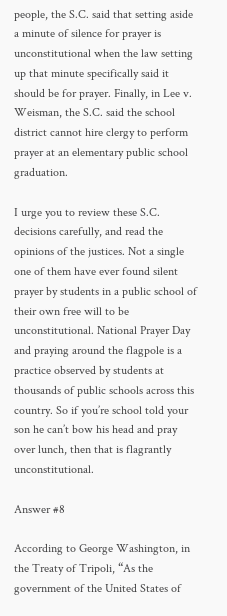people, the S.C. said that setting aside a minute of silence for prayer is unconstitutional when the law setting up that minute specifically said it should be for prayer. Finally, in Lee v. Weisman, the S.C. said the school district cannot hire clergy to perform prayer at an elementary public school graduation.

I urge you to review these S.C. decisions carefully, and read the opinions of the justices. Not a single one of them have ever found silent prayer by students in a public school of their own free will to be unconstitutional. National Prayer Day and praying around the flagpole is a practice observed by students at thousands of public schools across this country. So if you’re school told your son he can’t bow his head and pray over lunch, then that is flagrantly unconstitutional.

Answer #8

According to George Washington, in the Treaty of Tripoli, “As the government of the United States of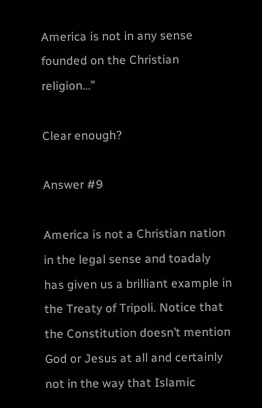America is not in any sense founded on the Christian religion…”

Clear enough?

Answer #9

America is not a Christian nation in the legal sense and toadaly has given us a brilliant example in the Treaty of Tripoli. Notice that the Constitution doesn’t mention God or Jesus at all and certainly not in the way that Islamic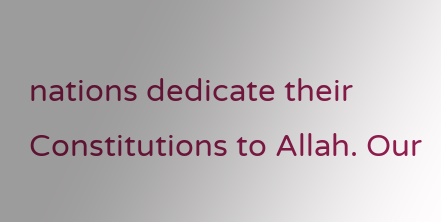nations dedicate their Constitutions to Allah. Our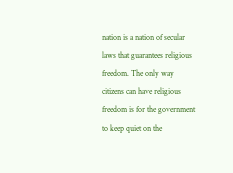nation is a nation of secular laws that guarantees religious freedom. The only way citizens can have religious freedom is for the government to keep quiet on the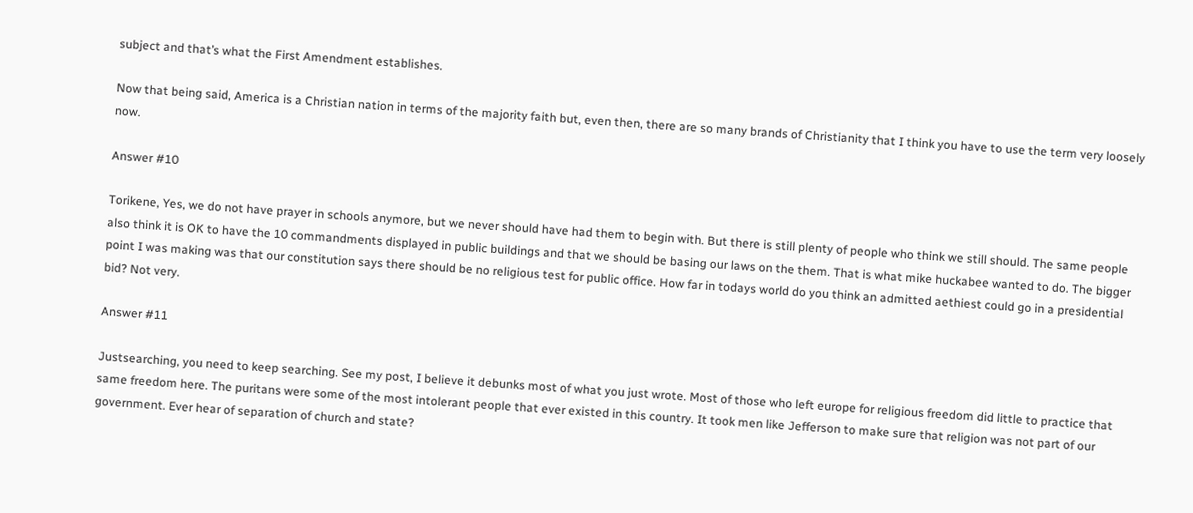subject and that’s what the First Amendment establishes.

Now that being said, America is a Christian nation in terms of the majority faith but, even then, there are so many brands of Christianity that I think you have to use the term very loosely now.

Answer #10

Torikene, Yes, we do not have prayer in schools anymore, but we never should have had them to begin with. But there is still plenty of people who think we still should. The same people also think it is OK to have the 10 commandments displayed in public buildings and that we should be basing our laws on the them. That is what mike huckabee wanted to do. The bigger point I was making was that our constitution says there should be no religious test for public office. How far in todays world do you think an admitted aethiest could go in a presidential bid? Not very.

Answer #11

Justsearching, you need to keep searching. See my post, I believe it debunks most of what you just wrote. Most of those who left europe for religious freedom did little to practice that same freedom here. The puritans were some of the most intolerant people that ever existed in this country. It took men like Jefferson to make sure that religion was not part of our government. Ever hear of separation of church and state?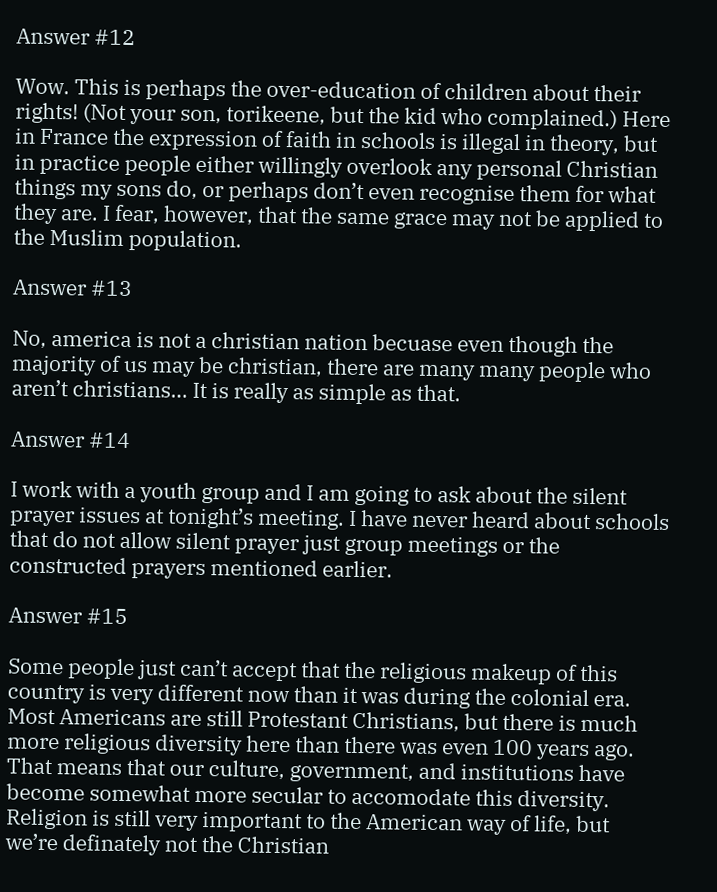Answer #12

Wow. This is perhaps the over-education of children about their rights! (Not your son, torikeene, but the kid who complained.) Here in France the expression of faith in schools is illegal in theory, but in practice people either willingly overlook any personal Christian things my sons do, or perhaps don’t even recognise them for what they are. I fear, however, that the same grace may not be applied to the Muslim population.

Answer #13

No, america is not a christian nation becuase even though the majority of us may be christian, there are many many people who aren’t christians… It is really as simple as that.

Answer #14

I work with a youth group and I am going to ask about the silent prayer issues at tonight’s meeting. I have never heard about schools that do not allow silent prayer just group meetings or the constructed prayers mentioned earlier.

Answer #15

Some people just can’t accept that the religious makeup of this country is very different now than it was during the colonial era. Most Americans are still Protestant Christians, but there is much more religious diversity here than there was even 100 years ago. That means that our culture, government, and institutions have become somewhat more secular to accomodate this diversity. Religion is still very important to the American way of life, but we’re definately not the Christian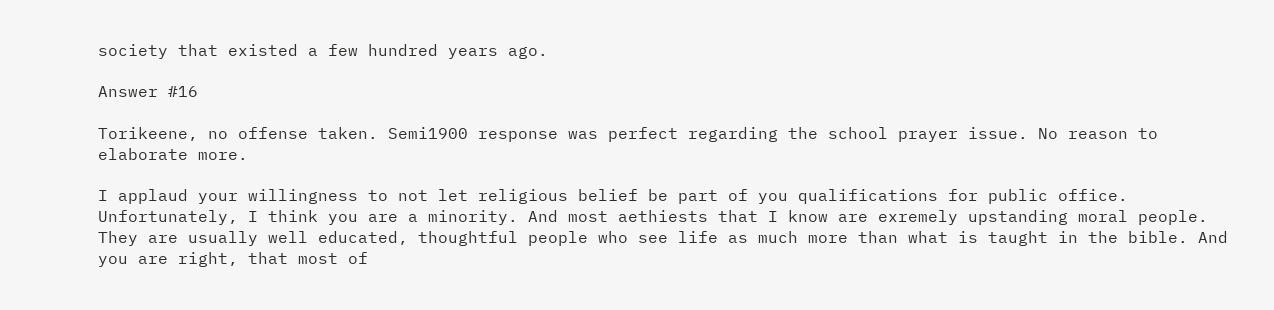society that existed a few hundred years ago.

Answer #16

Torikeene, no offense taken. Semi1900 response was perfect regarding the school prayer issue. No reason to elaborate more.

I applaud your willingness to not let religious belief be part of you qualifications for public office. Unfortunately, I think you are a minority. And most aethiests that I know are exremely upstanding moral people. They are usually well educated, thoughtful people who see life as much more than what is taught in the bible. And you are right, that most of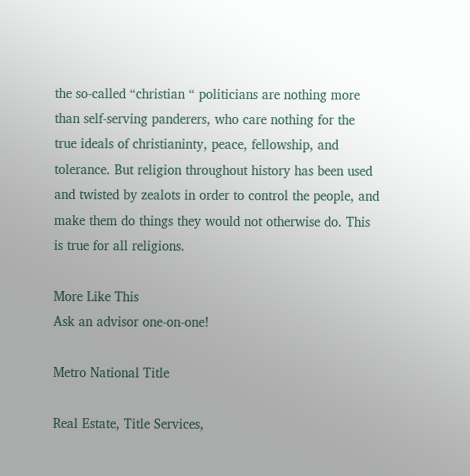the so-called “christian “ politicians are nothing more than self-serving panderers, who care nothing for the true ideals of christianinty, peace, fellowship, and tolerance. But religion throughout history has been used and twisted by zealots in order to control the people, and make them do things they would not otherwise do. This is true for all religions.

More Like This
Ask an advisor one-on-one!

Metro National Title

Real Estate, Title Services,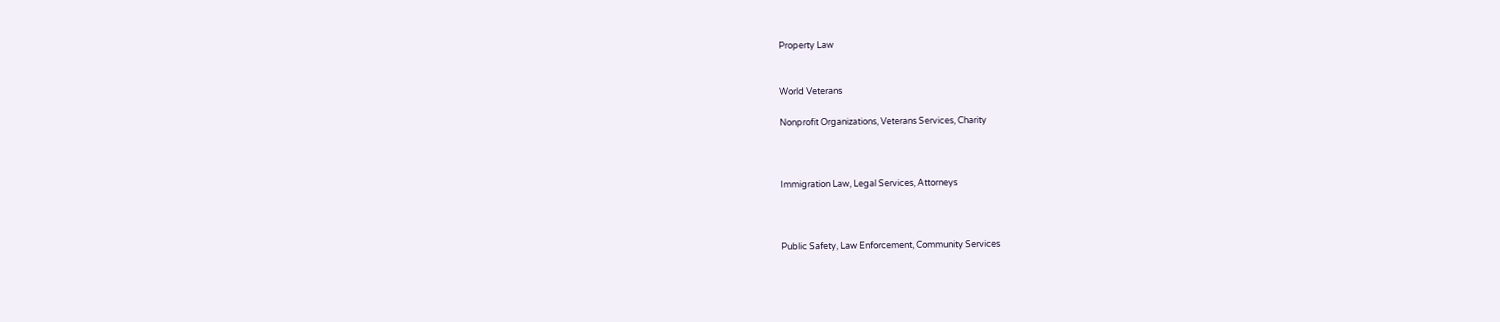Property Law


World Veterans

Nonprofit Organizations, Veterans Services, Charity



Immigration Law, Legal Services, Attorneys



Public Safety, Law Enforcement, Community Services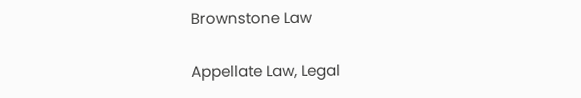Brownstone Law

Appellate Law, Legal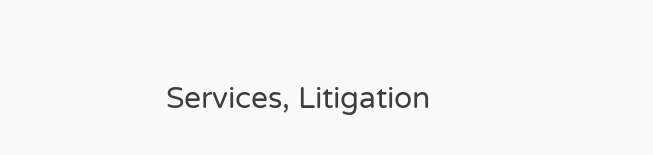Services, Litigation